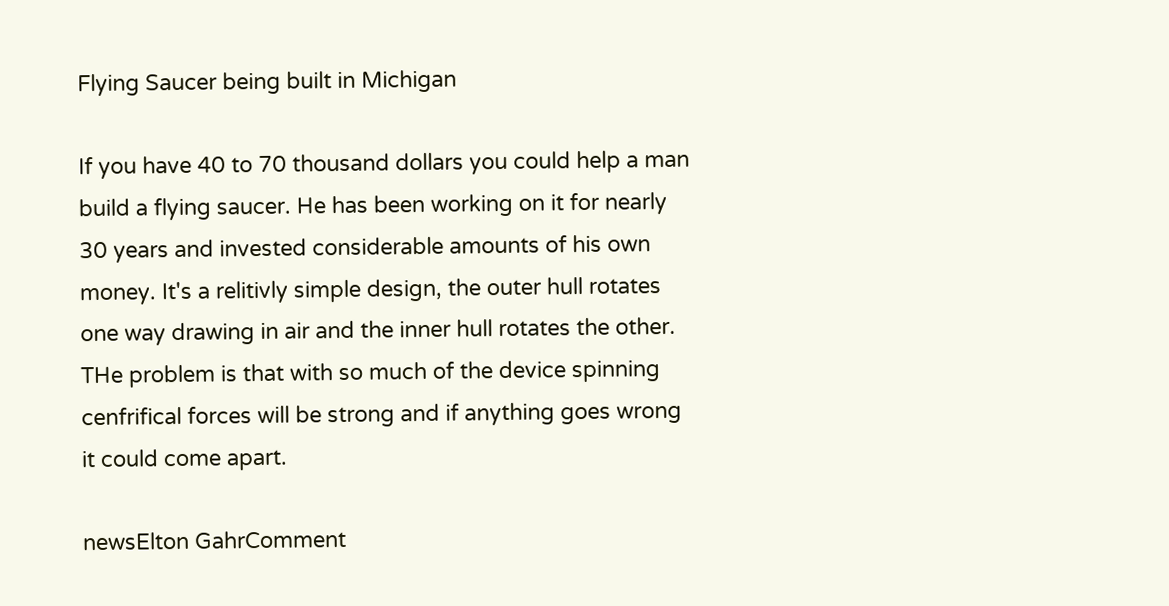Flying Saucer being built in Michigan

If you have 40 to 70 thousand dollars you could help a man build a flying saucer. He has been working on it for nearly 30 years and invested considerable amounts of his own money. It's a relitivly simple design, the outer hull rotates one way drawing in air and the inner hull rotates the other. THe problem is that with so much of the device spinning cenfrifical forces will be strong and if anything goes wrong it could come apart.

newsElton GahrComment